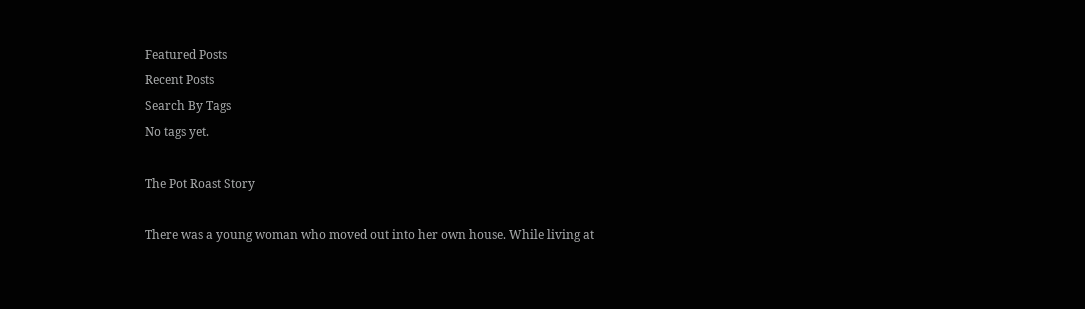Featured Posts
Recent Posts
Search By Tags
No tags yet.

The Pot Roast Story

There was a young woman who moved out into her own house. While living at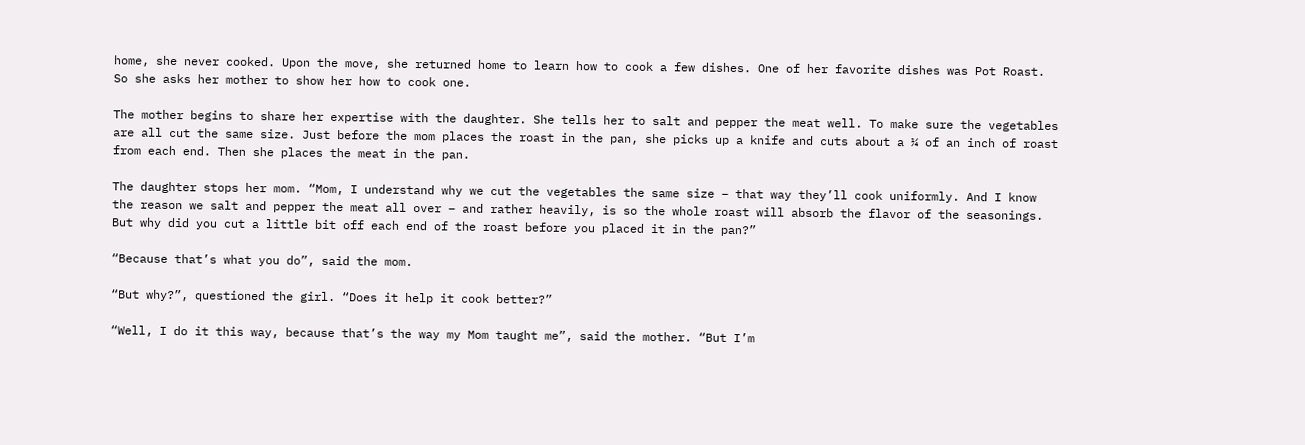home, she never cooked. Upon the move, she returned home to learn how to cook a few dishes. One of her favorite dishes was Pot Roast. So she asks her mother to show her how to cook one.

The mother begins to share her expertise with the daughter. She tells her to salt and pepper the meat well. To make sure the vegetables are all cut the same size. Just before the mom places the roast in the pan, she picks up a knife and cuts about a ¼ of an inch of roast from each end. Then she places the meat in the pan.

The daughter stops her mom. “Mom, I understand why we cut the vegetables the same size – that way they’ll cook uniformly. And I know the reason we salt and pepper the meat all over – and rather heavily, is so the whole roast will absorb the flavor of the seasonings. But why did you cut a little bit off each end of the roast before you placed it in the pan?”

“Because that’s what you do”, said the mom.

“But why?”, questioned the girl. “Does it help it cook better?”

“Well, I do it this way, because that’s the way my Mom taught me”, said the mother. “But I’m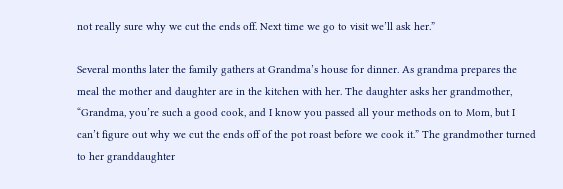not really sure why we cut the ends off. Next time we go to visit we’ll ask her.”

Several months later the family gathers at Grandma’s house for dinner. As grandma prepares the meal the mother and daughter are in the kitchen with her. The daughter asks her grandmother, “Grandma, you’re such a good cook, and I know you passed all your methods on to Mom, but I can’t figure out why we cut the ends off of the pot roast before we cook it.” The grandmother turned to her granddaughter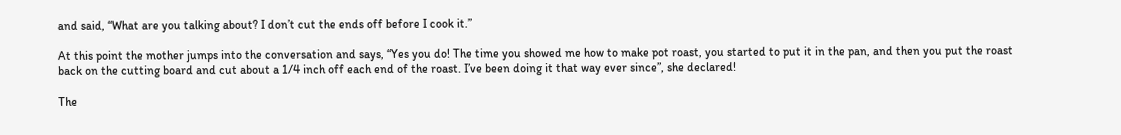and said, “What are you talking about? I don’t cut the ends off before I cook it.”

At this point the mother jumps into the conversation and says, “Yes you do! The time you showed me how to make pot roast, you started to put it in the pan, and then you put the roast back on the cutting board and cut about a 1/4 inch off each end of the roast. I’ve been doing it that way ever since”, she declared!

The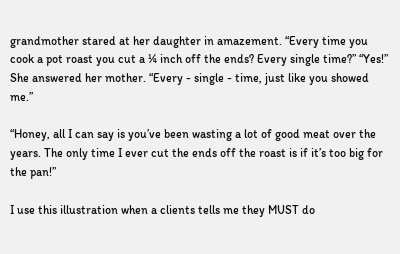grandmother stared at her daughter in amazement. “Every time you cook a pot roast you cut a ¼ inch off the ends? Every single time?” “Yes!” She answered her mother. “Every - single - time, just like you showed me.”

“Honey, all I can say is you’ve been wasting a lot of good meat over the years. The only time I ever cut the ends off the roast is if it’s too big for the pan!”

I use this illustration when a clients tells me they MUST do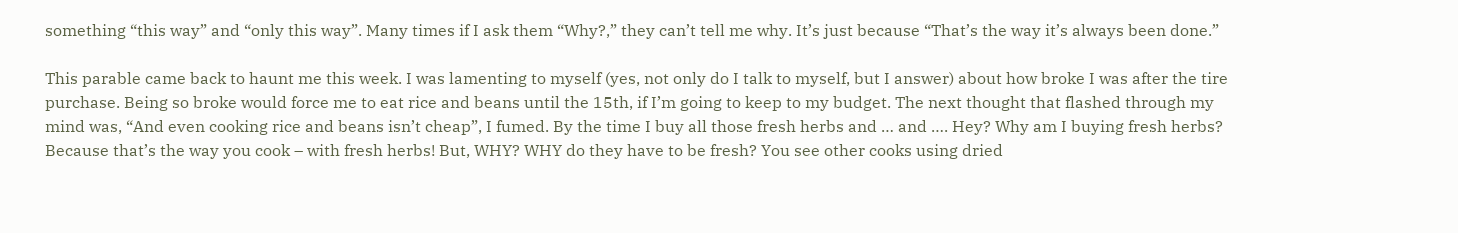something “this way” and “only this way”. Many times if I ask them “Why?,” they can’t tell me why. It’s just because “That’s the way it’s always been done.”

This parable came back to haunt me this week. I was lamenting to myself (yes, not only do I talk to myself, but I answer) about how broke I was after the tire purchase. Being so broke would force me to eat rice and beans until the 15th, if I’m going to keep to my budget. The next thought that flashed through my mind was, “And even cooking rice and beans isn’t cheap”, I fumed. By the time I buy all those fresh herbs and … and …. Hey? Why am I buying fresh herbs? Because that’s the way you cook – with fresh herbs! But, WHY? WHY do they have to be fresh? You see other cooks using dried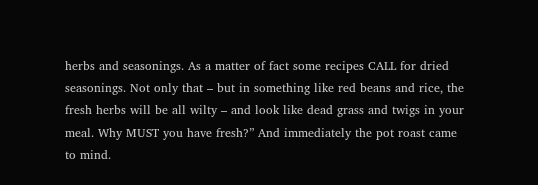herbs and seasonings. As a matter of fact some recipes CALL for dried seasonings. Not only that – but in something like red beans and rice, the fresh herbs will be all wilty – and look like dead grass and twigs in your meal. Why MUST you have fresh?” And immediately the pot roast came to mind.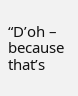“D’oh – because that’s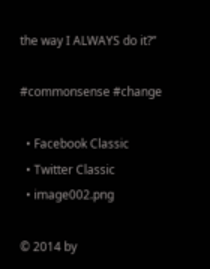the way I ALWAYS do it?”

#commonsense #change

  • Facebook Classic
  • Twitter Classic
  • image002.png

© 2014 by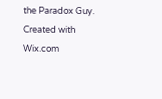the Paradox Guy. Created with Wix.com